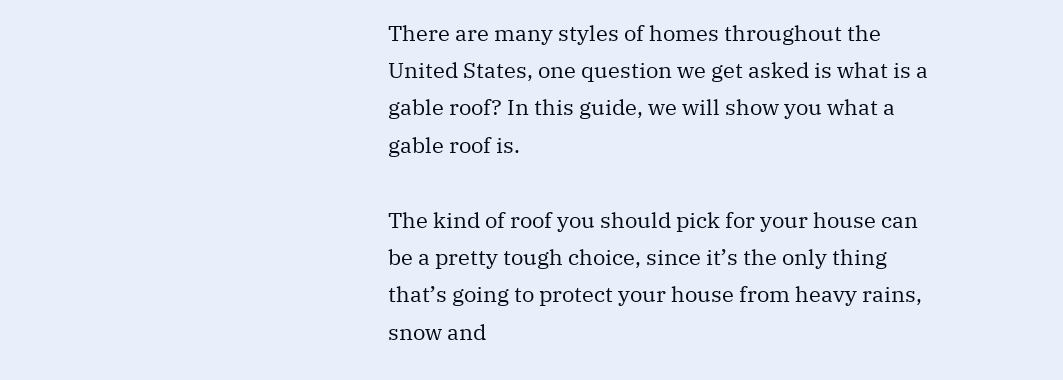There are many styles of homes throughout the United States, one question we get asked is what is a gable roof? In this guide, we will show you what a gable roof is.

The kind of roof you should pick for your house can be a pretty tough choice, since it’s the only thing that’s going to protect your house from heavy rains, snow and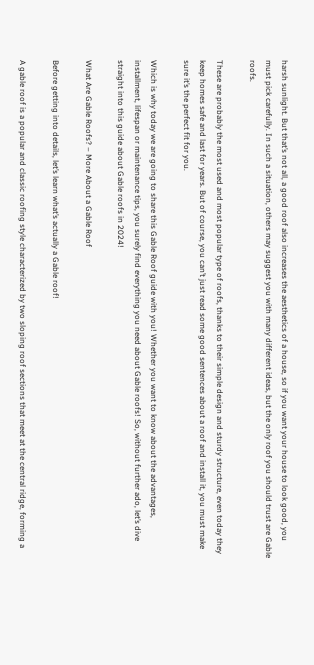harsh sunlight. But that’s not all, a good roof also increases the aesthetics of a house, so if you want your house to look good, you must pick carefully. In such a situation, others may suggest you with many different ideas, but the only roof you should trust are Gable roofs.

These are probably the most used and most popular type of roofs, thanks to their simple design and sturdy structure, even today they keep homes safe and last for years. But of course, you can’t just read some good sentences about a roof and install it, you must make sure it’s the perfect fit for you.

Which is why today we are going to share this Gable Roof guide with you! Whether you want to know about the advantages, installment, lifespan or maintenance tips, you surely find everything you need about Gable roofs! So, without further ado, let’s dive straight into this guide about Gable roofs in 2024!

What Are Gable Roofs? – More About a Gable Roof

Before getting into details, let’s learn what’s actually a Gable roof!

A gable roof is a popular and classic roofing style characterized by two sloping roof sections that meet at the central ridge, forming a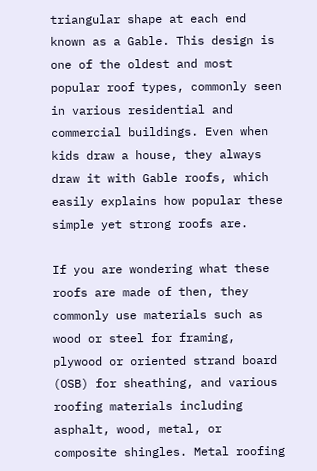triangular shape at each end known as a Gable. This design is one of the oldest and most popular roof types, commonly seen in various residential and commercial buildings. Even when kids draw a house, they always draw it with Gable roofs, which easily explains how popular these simple yet strong roofs are.

If you are wondering what these roofs are made of then, they commonly use materials such as wood or steel for framing, plywood or oriented strand board (OSB) for sheathing, and various roofing materials including asphalt, wood, metal, or composite shingles. Metal roofing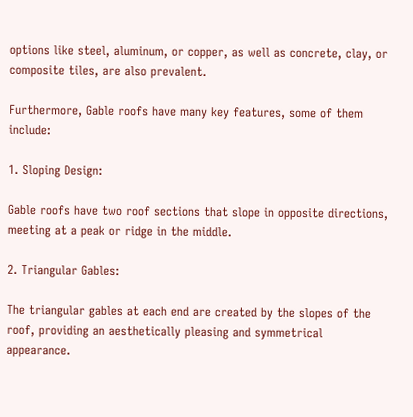options like steel, aluminum, or copper, as well as concrete, clay, or composite tiles, are also prevalent.

Furthermore, Gable roofs have many key features, some of them include:

1. Sloping Design:

Gable roofs have two roof sections that slope in opposite directions, meeting at a peak or ridge in the middle.

2. Triangular Gables:

The triangular gables at each end are created by the slopes of the roof, providing an aesthetically pleasing and symmetrical appearance.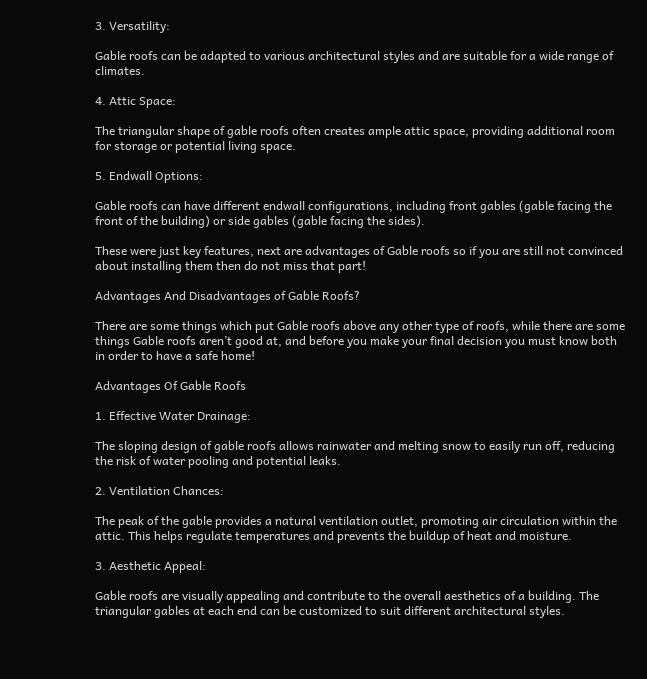3. Versatility:

Gable roofs can be adapted to various architectural styles and are suitable for a wide range of climates.

4. Attic Space:

The triangular shape of gable roofs often creates ample attic space, providing additional room for storage or potential living space.

5. Endwall Options:

Gable roofs can have different endwall configurations, including front gables (gable facing the front of the building) or side gables (gable facing the sides).

These were just key features, next are advantages of Gable roofs so if you are still not convinced about installing them then do not miss that part!

Advantages And Disadvantages of Gable Roofs?

There are some things which put Gable roofs above any other type of roofs, while there are some things Gable roofs aren’t good at, and before you make your final decision you must know both in order to have a safe home!

Advantages Of Gable Roofs

1. Effective Water Drainage:

The sloping design of gable roofs allows rainwater and melting snow to easily run off, reducing the risk of water pooling and potential leaks.

2. Ventilation Chances:

The peak of the gable provides a natural ventilation outlet, promoting air circulation within the attic. This helps regulate temperatures and prevents the buildup of heat and moisture.

3. Aesthetic Appeal:

Gable roofs are visually appealing and contribute to the overall aesthetics of a building. The triangular gables at each end can be customized to suit different architectural styles.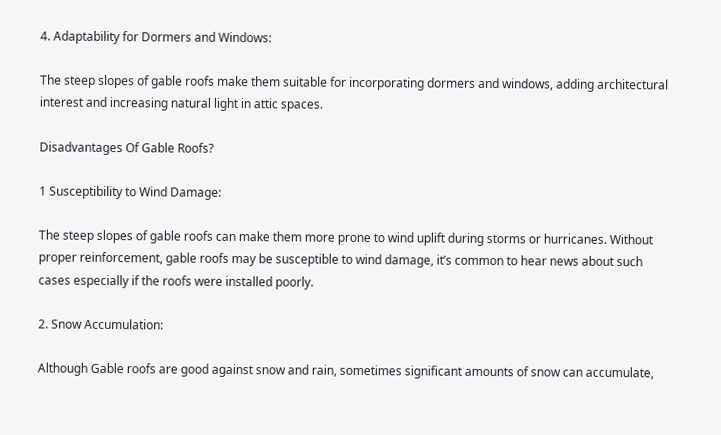4. Adaptability for Dormers and Windows:

The steep slopes of gable roofs make them suitable for incorporating dormers and windows, adding architectural interest and increasing natural light in attic spaces.

Disadvantages Of Gable Roofs?

1 Susceptibility to Wind Damage:

The steep slopes of gable roofs can make them more prone to wind uplift during storms or hurricanes. Without proper reinforcement, gable roofs may be susceptible to wind damage, it’s common to hear news about such cases especially if the roofs were installed poorly.

2. Snow Accumulation:

Although Gable roofs are good against snow and rain, sometimes significant amounts of snow can accumulate,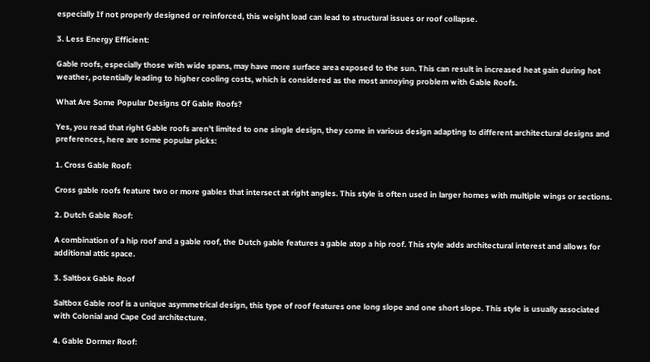especially If not properly designed or reinforced, this weight load can lead to structural issues or roof collapse.

3. Less Energy Efficient:

Gable roofs, especially those with wide spans, may have more surface area exposed to the sun. This can result in increased heat gain during hot weather, potentially leading to higher cooling costs, which is considered as the most annoying problem with Gable Roofs.

What Are Some Popular Designs Of Gable Roofs?

Yes, you read that right Gable roofs aren’t limited to one single design, they come in various design adapting to different architectural designs and preferences, here are some popular picks:

1. Cross Gable Roof:

Cross gable roofs feature two or more gables that intersect at right angles. This style is often used in larger homes with multiple wings or sections.

2. Dutch Gable Roof:

A combination of a hip roof and a gable roof, the Dutch gable features a gable atop a hip roof. This style adds architectural interest and allows for additional attic space.

3. Saltbox Gable Roof

Saltbox Gable roof is a unique asymmetrical design, this type of roof features one long slope and one short slope. This style is usually associated with Colonial and Cape Cod architecture.

4. Gable Dormer Roof: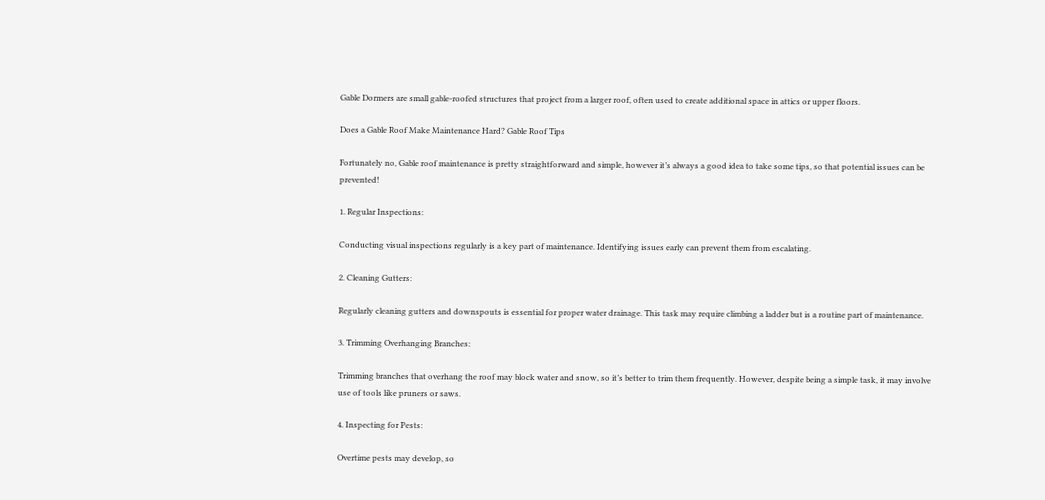Gable Dormers are small gable-roofed structures that project from a larger roof, often used to create additional space in attics or upper floors.

Does a Gable Roof Make Maintenance Hard? Gable Roof Tips

Fortunately no, Gable roof maintenance is pretty straightforward and simple, however it’s always a good idea to take some tips, so that potential issues can be prevented!

1. Regular Inspections:

Conducting visual inspections regularly is a key part of maintenance. Identifying issues early can prevent them from escalating.

2. Cleaning Gutters:

Regularly cleaning gutters and downspouts is essential for proper water drainage. This task may require climbing a ladder but is a routine part of maintenance.

3. Trimming Overhanging Branches:

Trimming branches that overhang the roof may block water and snow, so it’s better to trim them frequently. However, despite being a simple task, it may involve use of tools like pruners or saws.

4. Inspecting for Pests:

Overtime pests may develop, so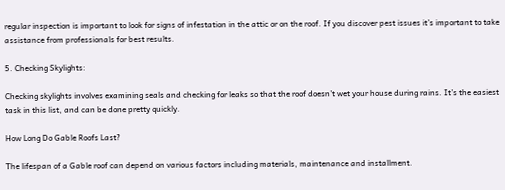regular inspection is important to look for signs of infestation in the attic or on the roof. If you discover pest issues it’s important to take assistance from professionals for best results.

5. Checking Skylights:

Checking skylights involves examining seals and checking for leaks so that the roof doesn’t wet your house during rains. It’s the easiest task in this list, and can be done pretty quickly.

How Long Do Gable Roofs Last?

The lifespan of a Gable roof can depend on various factors including materials, maintenance and installment.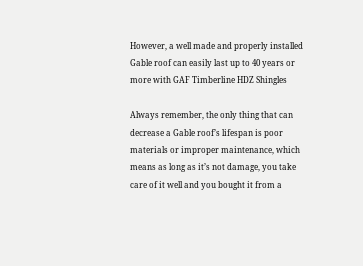However, a well made and properly installed Gable roof can easily last up to 40 years or more with GAF Timberline HDZ Shingles

Always remember, the only thing that can decrease a Gable roof’s lifespan is poor materials or improper maintenance, which means as long as it’s not damage, you take care of it well and you bought it from a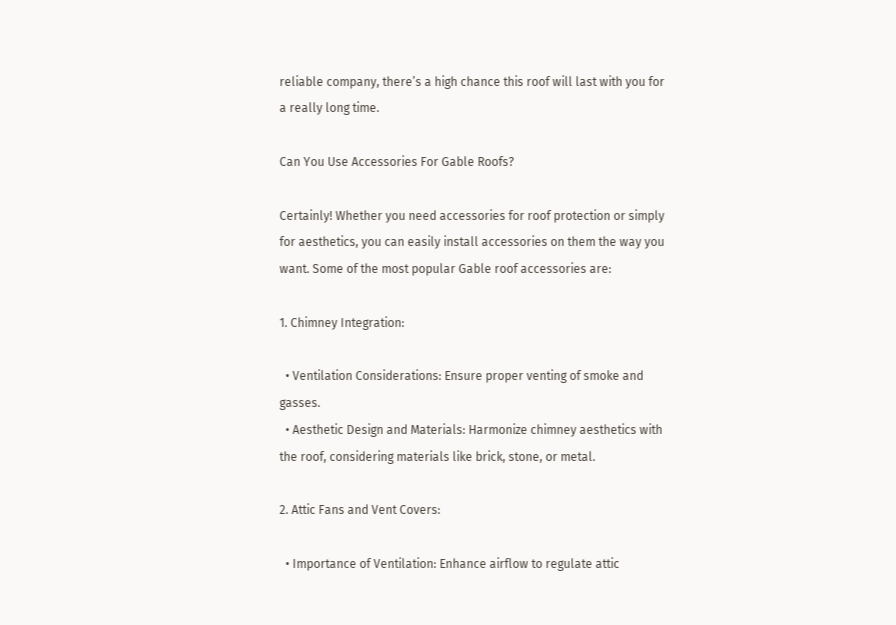reliable company, there’s a high chance this roof will last with you for a really long time.

Can You Use Accessories For Gable Roofs?

Certainly! Whether you need accessories for roof protection or simply for aesthetics, you can easily install accessories on them the way you want. Some of the most popular Gable roof accessories are:

1. Chimney Integration:

  • Ventilation Considerations: Ensure proper venting of smoke and gasses.
  • Aesthetic Design and Materials: Harmonize chimney aesthetics with the roof, considering materials like brick, stone, or metal.

2. Attic Fans and Vent Covers:

  • Importance of Ventilation: Enhance airflow to regulate attic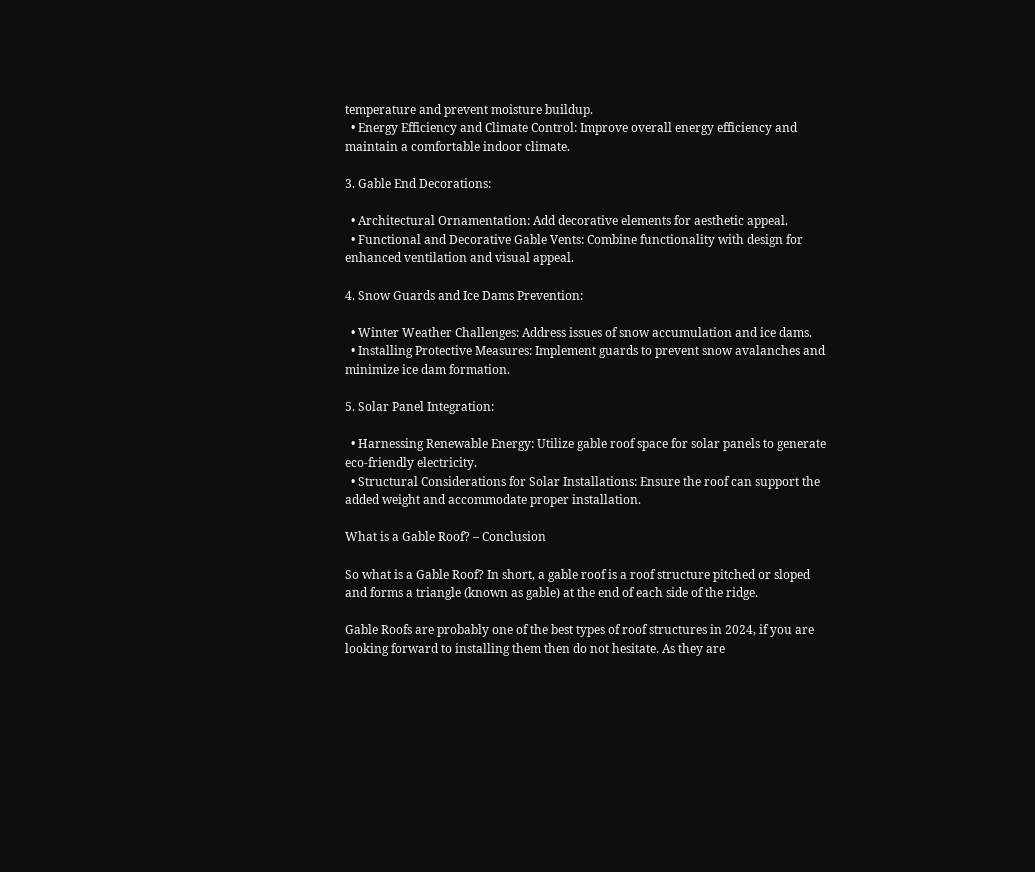temperature and prevent moisture buildup.
  • Energy Efficiency and Climate Control: Improve overall energy efficiency and maintain a comfortable indoor climate.

3. Gable End Decorations:

  • Architectural Ornamentation: Add decorative elements for aesthetic appeal.
  • Functional and Decorative Gable Vents: Combine functionality with design for enhanced ventilation and visual appeal.

4. Snow Guards and Ice Dams Prevention:

  • Winter Weather Challenges: Address issues of snow accumulation and ice dams.
  • Installing Protective Measures: Implement guards to prevent snow avalanches and minimize ice dam formation.

5. Solar Panel Integration:

  • Harnessing Renewable Energy: Utilize gable roof space for solar panels to generate eco-friendly electricity.
  • Structural Considerations for Solar Installations: Ensure the roof can support the added weight and accommodate proper installation.

What is a Gable Roof? – Conclusion

So what is a Gable Roof? In short, a gable roof is a roof structure pitched or sloped and forms a triangle (known as gable) at the end of each side of the ridge.

Gable Roofs are probably one of the best types of roof structures in 2024, if you are looking forward to installing them then do not hesitate. As they are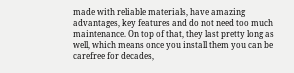made with reliable materials, have amazing advantages, key features and do not need too much maintenance. On top of that, they last pretty long as well, which means once you install them you can be carefree for decades,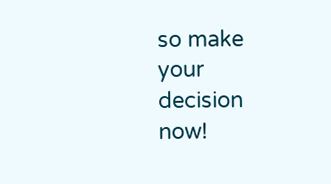so make your decision now!